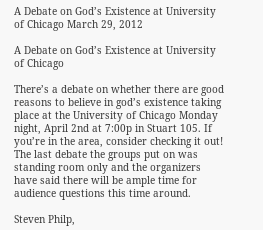A Debate on God’s Existence at University of Chicago March 29, 2012

A Debate on God’s Existence at University of Chicago

There’s a debate on whether there are good reasons to believe in god’s existence taking place at the University of Chicago Monday night, April 2nd at 7:00p in Stuart 105. If you’re in the area, consider checking it out! The last debate the groups put on was standing room only and the organizers have said there will be ample time for audience questions this time around.

Steven Philp,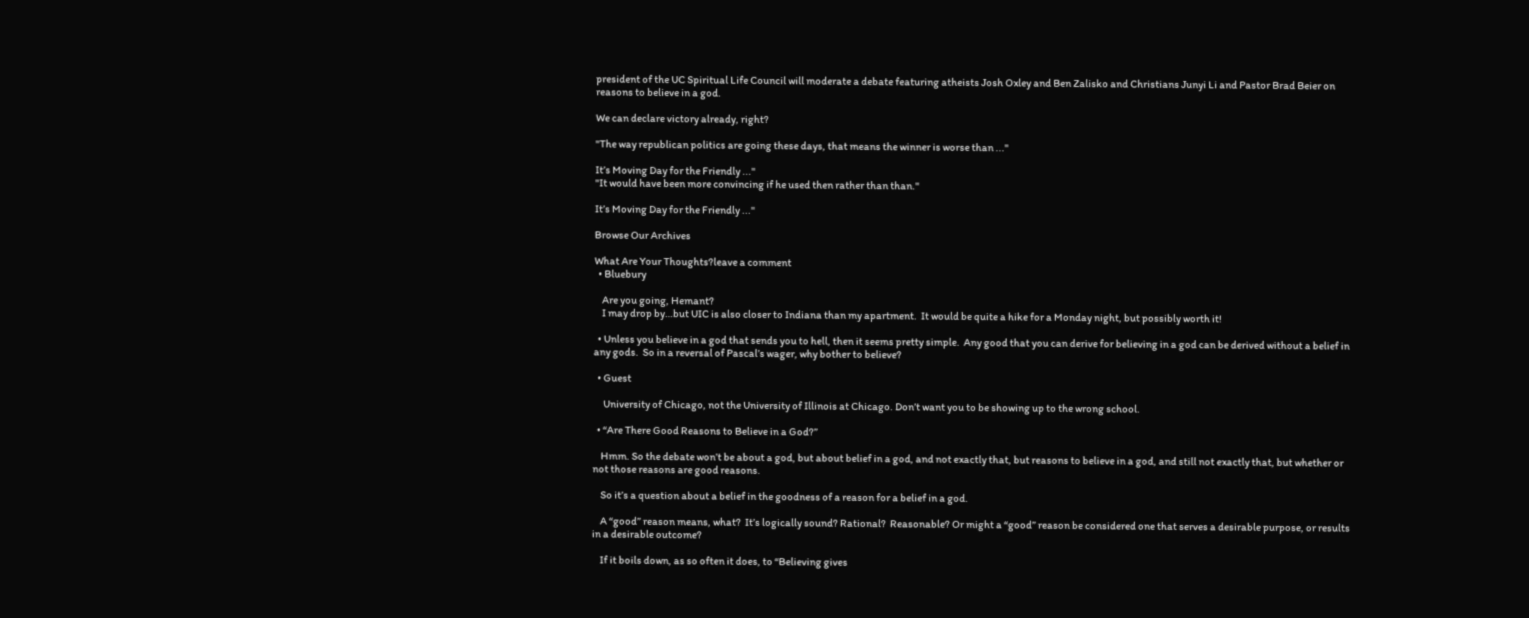president of the UC Spiritual Life Council will moderate a debate featuring atheists Josh Oxley and Ben Zalisko and Christians Junyi Li and Pastor Brad Beier on reasons to believe in a god.

We can declare victory already, right?

"The way republican politics are going these days, that means the winner is worse than ..."

It’s Moving Day for the Friendly ..."
"It would have been more convincing if he used then rather than than."

It’s Moving Day for the Friendly ..."

Browse Our Archives

What Are Your Thoughts?leave a comment
  • Bluebury

    Are you going, Hemant?
    I may drop by…but UIC is also closer to Indiana than my apartment.  It would be quite a hike for a Monday night, but possibly worth it!

  • Unless you believe in a god that sends you to hell, then it seems pretty simple.  Any good that you can derive for believing in a god can be derived without a belief in any gods.  So in a reversal of Pascal’s wager, why bother to believe?

  • Guest

     University of Chicago, not the University of Illinois at Chicago. Don’t want you to be showing up to the wrong school.

  • “Are There Good Reasons to Believe in a God?”

    Hmm. So the debate won’t be about a god, but about belief in a god, and not exactly that, but reasons to believe in a god, and still not exactly that, but whether or not those reasons are good reasons.

    So it’s a question about a belief in the goodness of a reason for a belief in a god.

    A “good” reason means, what?  It’s logically sound? Rational?  Reasonable? Or might a “good” reason be considered one that serves a desirable purpose, or results in a desirable outcome?

    If it boils down, as so often it does, to “Believing gives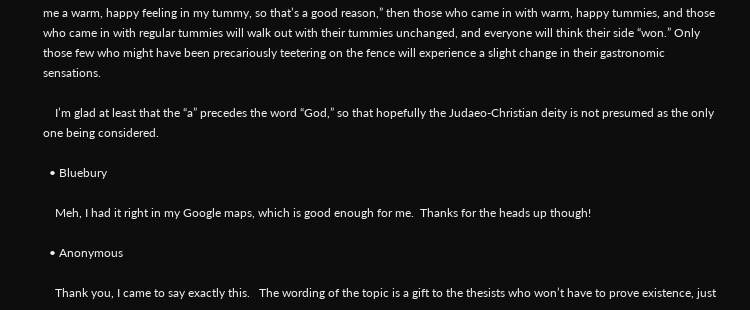me a warm, happy feeling in my tummy, so that’s a good reason,” then those who came in with warm, happy tummies, and those who came in with regular tummies will walk out with their tummies unchanged, and everyone will think their side “won.” Only those few who might have been precariously teetering on the fence will experience a slight change in their gastronomic sensations.

    I’m glad at least that the “a” precedes the word “God,” so that hopefully the Judaeo-Christian deity is not presumed as the only one being considered.

  • Bluebury

    Meh, I had it right in my Google maps, which is good enough for me.  Thanks for the heads up though!

  • Anonymous

    Thank you, I came to say exactly this.   The wording of the topic is a gift to the thesists who won’t have to prove existence, just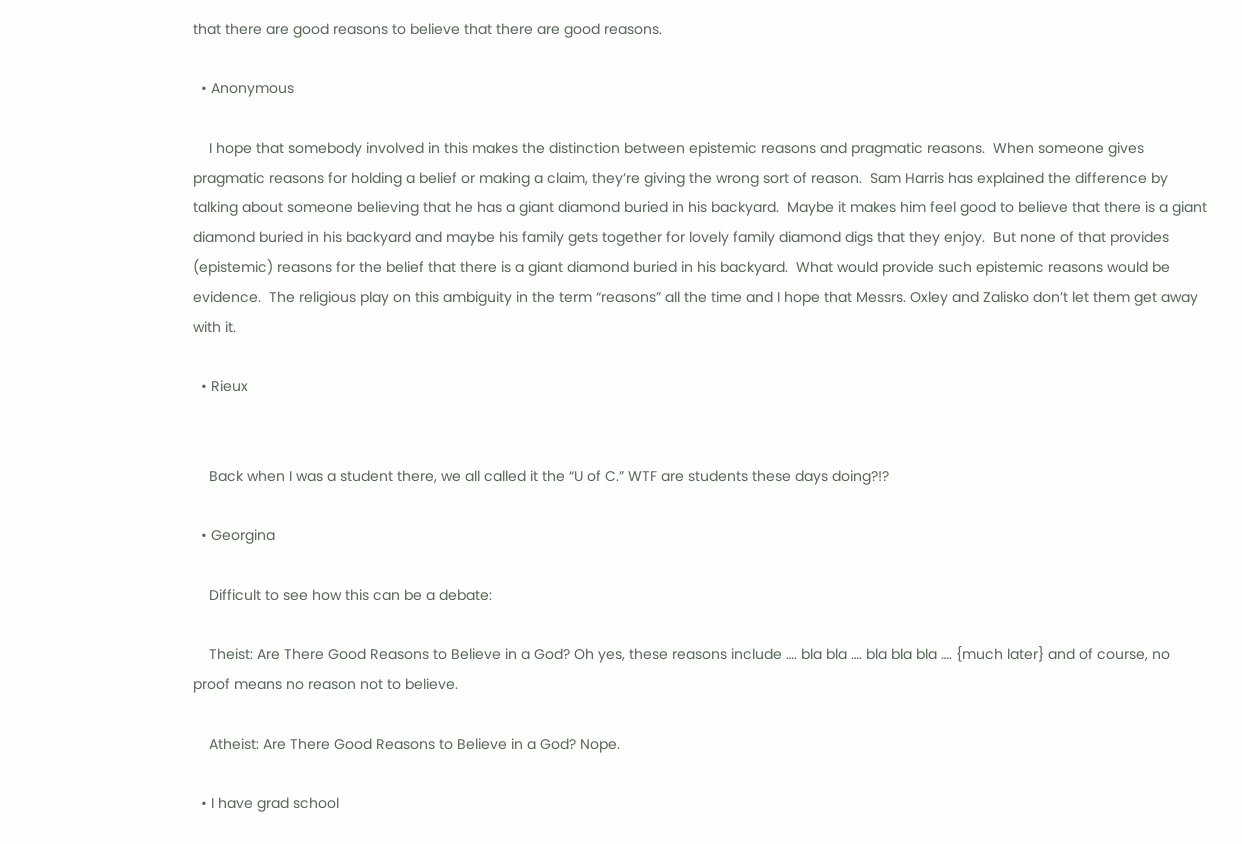that there are good reasons to believe that there are good reasons.

  • Anonymous

    I hope that somebody involved in this makes the distinction between epistemic reasons and pragmatic reasons.  When someone gives pragmatic reasons for holding a belief or making a claim, they’re giving the wrong sort of reason.  Sam Harris has explained the difference by talking about someone believing that he has a giant diamond buried in his backyard.  Maybe it makes him feel good to believe that there is a giant diamond buried in his backyard and maybe his family gets together for lovely family diamond digs that they enjoy.  But none of that provides (epistemic) reasons for the belief that there is a giant diamond buried in his backyard.  What would provide such epistemic reasons would be evidence.  The religious play on this ambiguity in the term “reasons” all the time and I hope that Messrs. Oxley and Zalisko don’t let them get away with it.

  • Rieux


    Back when I was a student there, we all called it the “U of C.” WTF are students these days doing?!?

  • Georgina

    Difficult to see how this can be a debate:

    Theist: Are There Good Reasons to Believe in a God? Oh yes, these reasons include …. bla bla …. bla bla bla …. {much later} and of course, no proof means no reason not to believe.

    Atheist: Are There Good Reasons to Believe in a God? Nope.

  • I have grad school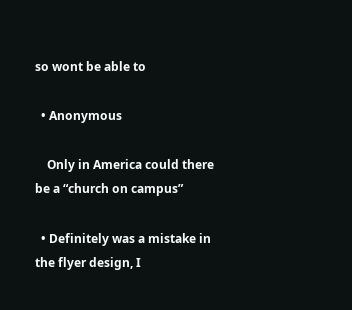so wont be able to

  • Anonymous

    Only in America could there be a “church on campus”

  • Definitely was a mistake in the flyer design, I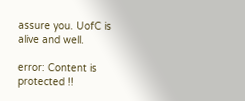assure you. UofC is alive and well.

error: Content is protected !!